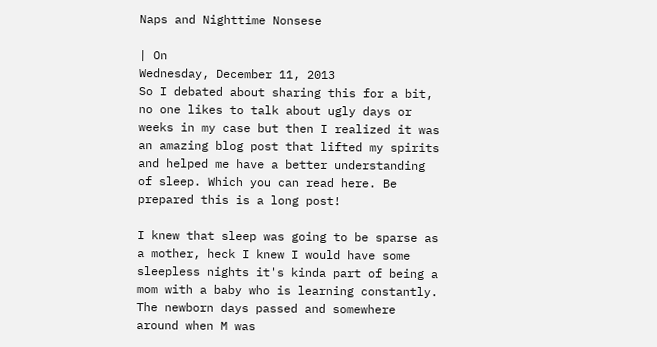Naps and Nighttime Nonsese

| On
Wednesday, December 11, 2013
So I debated about sharing this for a bit, no one likes to talk about ugly days or weeks in my case but then I realized it was an amazing blog post that lifted my spirits and helped me have a better understanding of sleep. Which you can read here. Be prepared this is a long post!

I knew that sleep was going to be sparse as a mother, heck I knew I would have some sleepless nights it's kinda part of being a mom with a baby who is learning constantly. The newborn days passed and somewhere around when M was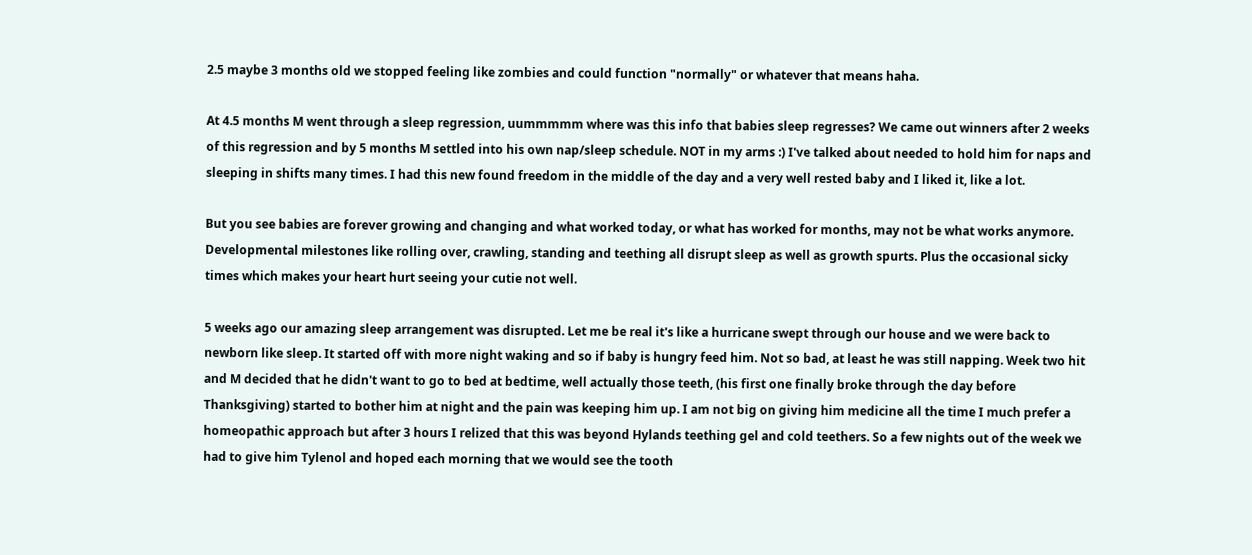2.5 maybe 3 months old we stopped feeling like zombies and could function "normally" or whatever that means haha.

At 4.5 months M went through a sleep regression, uummmmm where was this info that babies sleep regresses? We came out winners after 2 weeks of this regression and by 5 months M settled into his own nap/sleep schedule. NOT in my arms :) I've talked about needed to hold him for naps and sleeping in shifts many times. I had this new found freedom in the middle of the day and a very well rested baby and I liked it, like a lot.

But you see babies are forever growing and changing and what worked today, or what has worked for months, may not be what works anymore. Developmental milestones like rolling over, crawling, standing and teething all disrupt sleep as well as growth spurts. Plus the occasional sicky times which makes your heart hurt seeing your cutie not well.

5 weeks ago our amazing sleep arrangement was disrupted. Let me be real it's like a hurricane swept through our house and we were back to newborn like sleep. It started off with more night waking and so if baby is hungry feed him. Not so bad, at least he was still napping. Week two hit and M decided that he didn't want to go to bed at bedtime, well actually those teeth, (his first one finally broke through the day before Thanksgiving) started to bother him at night and the pain was keeping him up. I am not big on giving him medicine all the time I much prefer a homeopathic approach but after 3 hours I relized that this was beyond Hylands teething gel and cold teethers. So a few nights out of the week we had to give him Tylenol and hoped each morning that we would see the tooth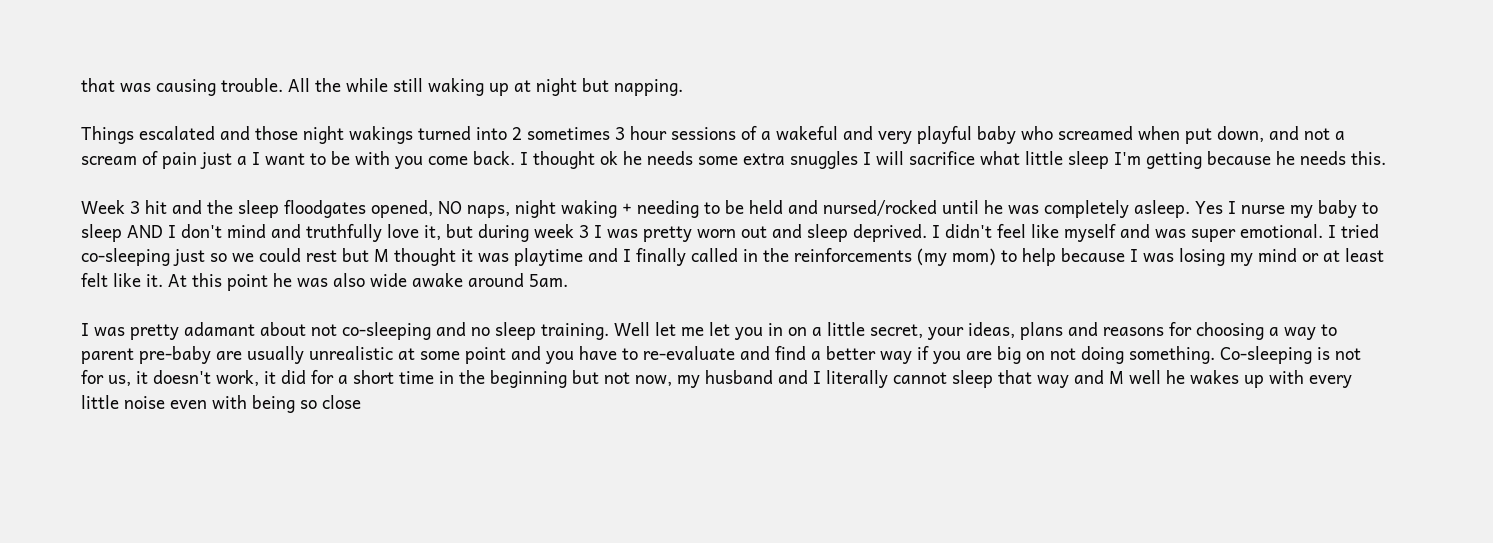that was causing trouble. All the while still waking up at night but napping.

Things escalated and those night wakings turned into 2 sometimes 3 hour sessions of a wakeful and very playful baby who screamed when put down, and not a scream of pain just a I want to be with you come back. I thought ok he needs some extra snuggles I will sacrifice what little sleep I'm getting because he needs this.

Week 3 hit and the sleep floodgates opened, NO naps, night waking + needing to be held and nursed/rocked until he was completely asleep. Yes I nurse my baby to sleep AND I don't mind and truthfully love it, but during week 3 I was pretty worn out and sleep deprived. I didn't feel like myself and was super emotional. I tried co-sleeping just so we could rest but M thought it was playtime and I finally called in the reinforcements (my mom) to help because I was losing my mind or at least felt like it. At this point he was also wide awake around 5am.

I was pretty adamant about not co-sleeping and no sleep training. Well let me let you in on a little secret, your ideas, plans and reasons for choosing a way to parent pre-baby are usually unrealistic at some point and you have to re-evaluate and find a better way if you are big on not doing something. Co-sleeping is not for us, it doesn't work, it did for a short time in the beginning but not now, my husband and I literally cannot sleep that way and M well he wakes up with every little noise even with being so close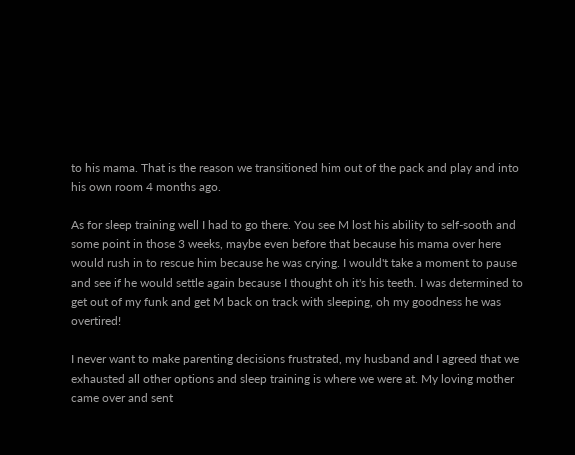to his mama. That is the reason we transitioned him out of the pack and play and into his own room 4 months ago.

As for sleep training well I had to go there. You see M lost his ability to self-sooth and some point in those 3 weeks, maybe even before that because his mama over here would rush in to rescue him because he was crying. I would't take a moment to pause and see if he would settle again because I thought oh it's his teeth. I was determined to get out of my funk and get M back on track with sleeping, oh my goodness he was overtired!

I never want to make parenting decisions frustrated, my husband and I agreed that we exhausted all other options and sleep training is where we were at. My loving mother came over and sent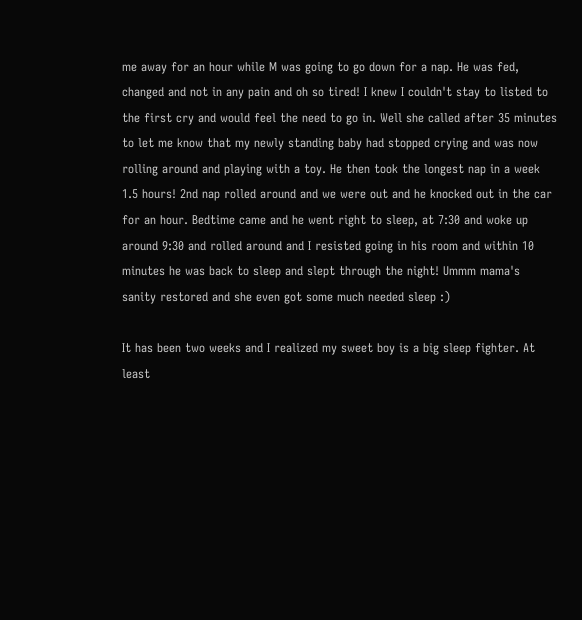me away for an hour while M was going to go down for a nap. He was fed, changed and not in any pain and oh so tired! I knew I couldn't stay to listed to the first cry and would feel the need to go in. Well she called after 35 minutes to let me know that my newly standing baby had stopped crying and was now rolling around and playing with a toy. He then took the longest nap in a week 1.5 hours! 2nd nap rolled around and we were out and he knocked out in the car for an hour. Bedtime came and he went right to sleep, at 7:30 and woke up around 9:30 and rolled around and I resisted going in his room and within 10 minutes he was back to sleep and slept through the night! Ummm mama's sanity restored and she even got some much needed sleep :)

It has been two weeks and I realized my sweet boy is a big sleep fighter. At least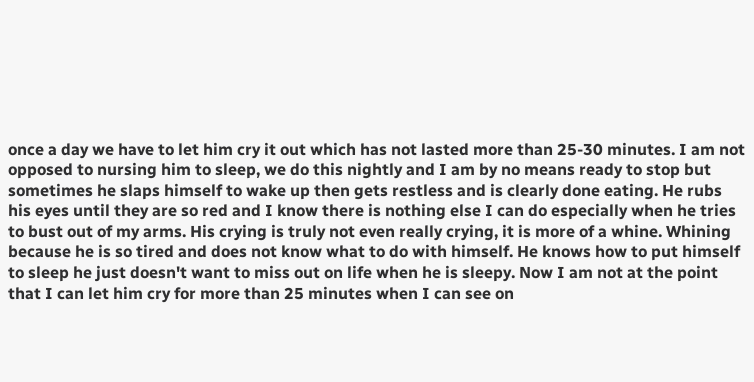once a day we have to let him cry it out which has not lasted more than 25-30 minutes. I am not opposed to nursing him to sleep, we do this nightly and I am by no means ready to stop but sometimes he slaps himself to wake up then gets restless and is clearly done eating. He rubs his eyes until they are so red and I know there is nothing else I can do especially when he tries to bust out of my arms. His crying is truly not even really crying, it is more of a whine. Whining because he is so tired and does not know what to do with himself. He knows how to put himself to sleep he just doesn't want to miss out on life when he is sleepy. Now I am not at the point that I can let him cry for more than 25 minutes when I can see on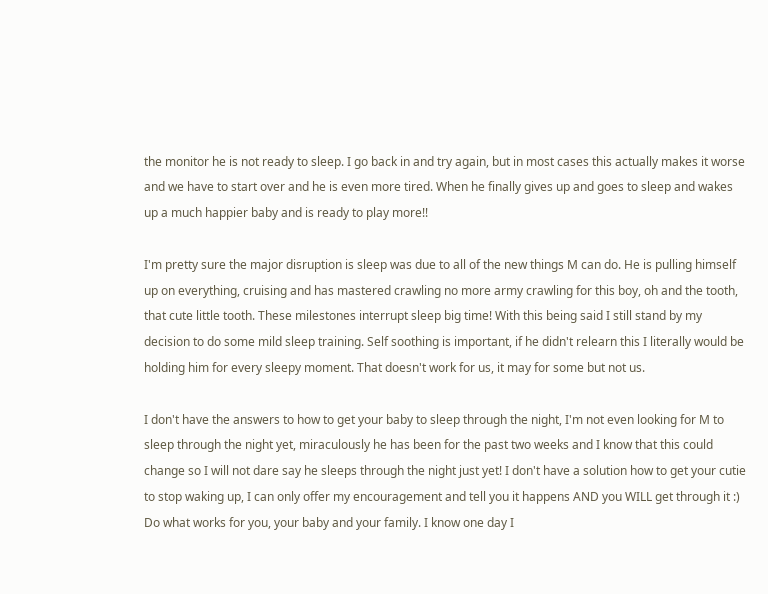the monitor he is not ready to sleep. I go back in and try again, but in most cases this actually makes it worse and we have to start over and he is even more tired. When he finally gives up and goes to sleep and wakes up a much happier baby and is ready to play more!!

I'm pretty sure the major disruption is sleep was due to all of the new things M can do. He is pulling himself up on everything, cruising and has mastered crawling no more army crawling for this boy, oh and the tooth, that cute little tooth. These milestones interrupt sleep big time! With this being said I still stand by my decision to do some mild sleep training. Self soothing is important, if he didn't relearn this I literally would be holding him for every sleepy moment. That doesn't work for us, it may for some but not us.

I don't have the answers to how to get your baby to sleep through the night, I'm not even looking for M to sleep through the night yet, miraculously he has been for the past two weeks and I know that this could change so I will not dare say he sleeps through the night just yet! I don't have a solution how to get your cutie to stop waking up, I can only offer my encouragement and tell you it happens AND you WILL get through it :) Do what works for you, your baby and your family. I know one day I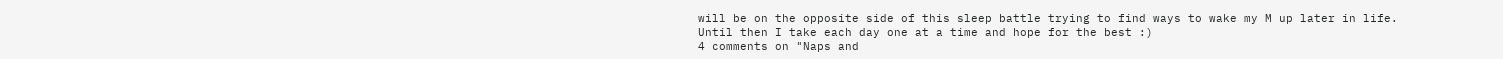will be on the opposite side of this sleep battle trying to find ways to wake my M up later in life. Until then I take each day one at a time and hope for the best :)
4 comments on "Naps and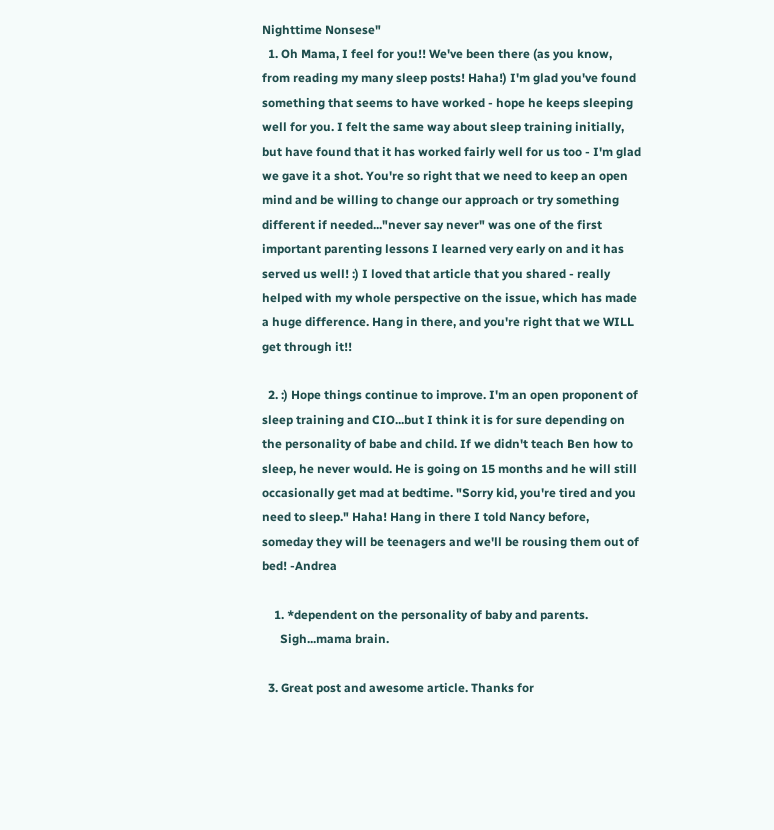Nighttime Nonsese"
  1. Oh Mama, I feel for you!! We've been there (as you know, from reading my many sleep posts! Haha!) I'm glad you've found something that seems to have worked - hope he keeps sleeping well for you. I felt the same way about sleep training initially, but have found that it has worked fairly well for us too - I'm glad we gave it a shot. You're so right that we need to keep an open mind and be willing to change our approach or try something different if needed..."never say never" was one of the first important parenting lessons I learned very early on and it has served us well! :) I loved that article that you shared - really helped with my whole perspective on the issue, which has made a huge difference. Hang in there, and you're right that we WILL get through it!!

  2. :) Hope things continue to improve. I'm an open proponent of sleep training and CIO...but I think it is for sure depending on the personality of babe and child. If we didn't teach Ben how to sleep, he never would. He is going on 15 months and he will still occasionally get mad at bedtime. "Sorry kid, you're tired and you need to sleep." Haha! Hang in there I told Nancy before, someday they will be teenagers and we'll be rousing them out of bed! -Andrea

    1. *dependent on the personality of baby and parents.
      Sigh...mama brain.

  3. Great post and awesome article. Thanks for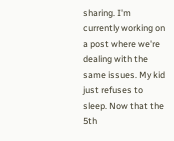sharing. I'm currently working on a post where we're dealing with the same issues. My kid just refuses to sleep. Now that the 5th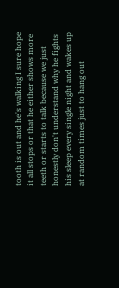tooth is out and he's walking I sure hope it all stops or that he either shows more teeth or starts to talk because we just honestly don't understand why he fights his sleep every single night and wakes up at random times just to hang out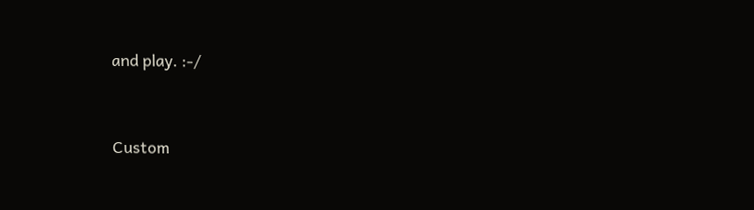and play. :-/


Custom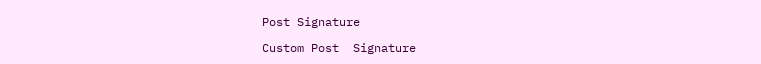Post Signature

Custom Post  Signature